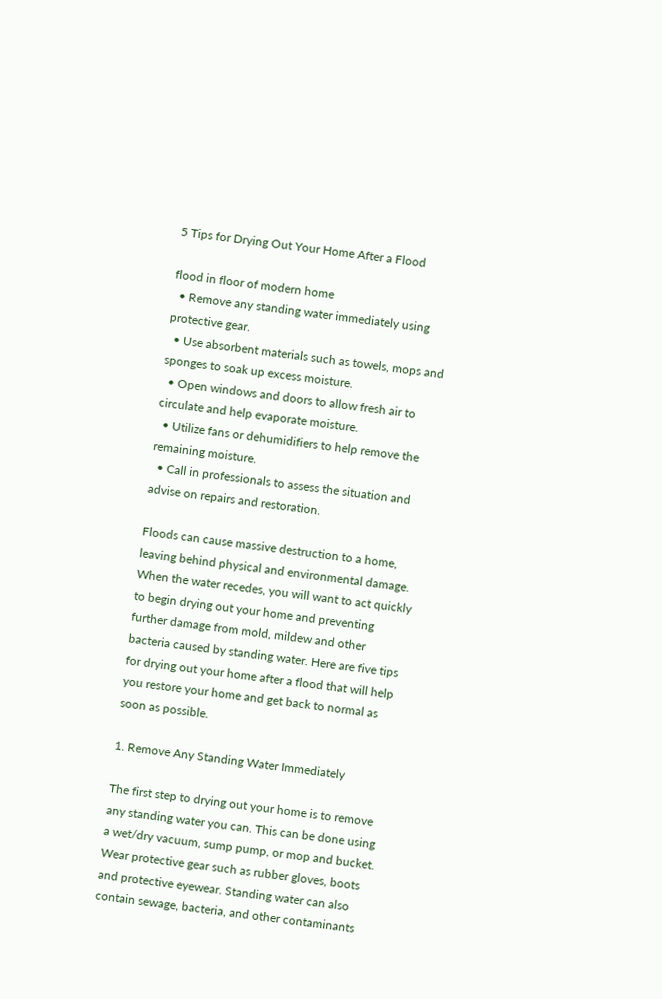5 Tips for Drying Out Your Home After a Flood

flood in floor of modern home
  • Remove any standing water immediately using protective gear.
  • Use absorbent materials such as towels, mops and sponges to soak up excess moisture.
  • Open windows and doors to allow fresh air to circulate and help evaporate moisture.
  • Utilize fans or dehumidifiers to help remove the remaining moisture.
  • Call in professionals to assess the situation and advise on repairs and restoration.

Floods can cause massive destruction to a home, leaving behind physical and environmental damage. When the water recedes, you will want to act quickly to begin drying out your home and preventing further damage from mold, mildew and other bacteria caused by standing water. Here are five tips for drying out your home after a flood that will help you restore your home and get back to normal as soon as possible.

1. Remove Any Standing Water Immediately

The first step to drying out your home is to remove any standing water you can. This can be done using a wet/dry vacuum, sump pump, or mop and bucket. Wear protective gear such as rubber gloves, boots and protective eyewear. Standing water can also contain sewage, bacteria, and other contaminants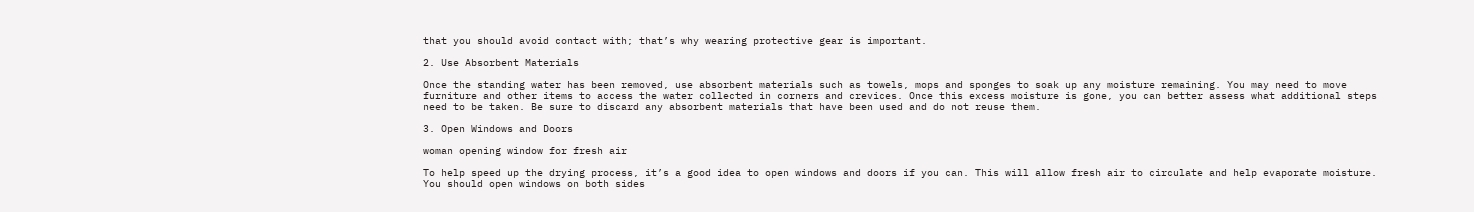that you should avoid contact with; that’s why wearing protective gear is important.

2. Use Absorbent Materials

Once the standing water has been removed, use absorbent materials such as towels, mops and sponges to soak up any moisture remaining. You may need to move furniture and other items to access the water collected in corners and crevices. Once this excess moisture is gone, you can better assess what additional steps need to be taken. Be sure to discard any absorbent materials that have been used and do not reuse them.

3. Open Windows and Doors

woman opening window for fresh air

To help speed up the drying process, it’s a good idea to open windows and doors if you can. This will allow fresh air to circulate and help evaporate moisture. You should open windows on both sides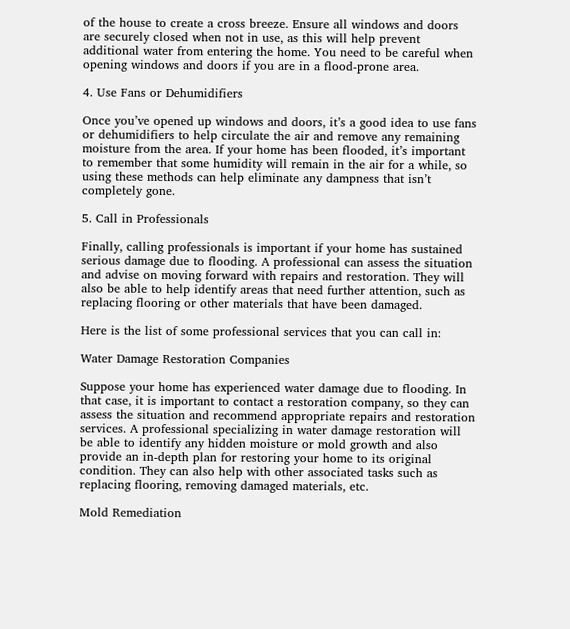of the house to create a cross breeze. Ensure all windows and doors are securely closed when not in use, as this will help prevent additional water from entering the home. You need to be careful when opening windows and doors if you are in a flood-prone area.

4. Use Fans or Dehumidifiers

Once you’ve opened up windows and doors, it’s a good idea to use fans or dehumidifiers to help circulate the air and remove any remaining moisture from the area. If your home has been flooded, it’s important to remember that some humidity will remain in the air for a while, so using these methods can help eliminate any dampness that isn’t completely gone.

5. Call in Professionals

Finally, calling professionals is important if your home has sustained serious damage due to flooding. A professional can assess the situation and advise on moving forward with repairs and restoration. They will also be able to help identify areas that need further attention, such as replacing flooring or other materials that have been damaged.

Here is the list of some professional services that you can call in:

Water Damage Restoration Companies

Suppose your home has experienced water damage due to flooding. In that case, it is important to contact a restoration company, so they can assess the situation and recommend appropriate repairs and restoration services. A professional specializing in water damage restoration will be able to identify any hidden moisture or mold growth and also provide an in-depth plan for restoring your home to its original condition. They can also help with other associated tasks such as replacing flooring, removing damaged materials, etc.

Mold Remediation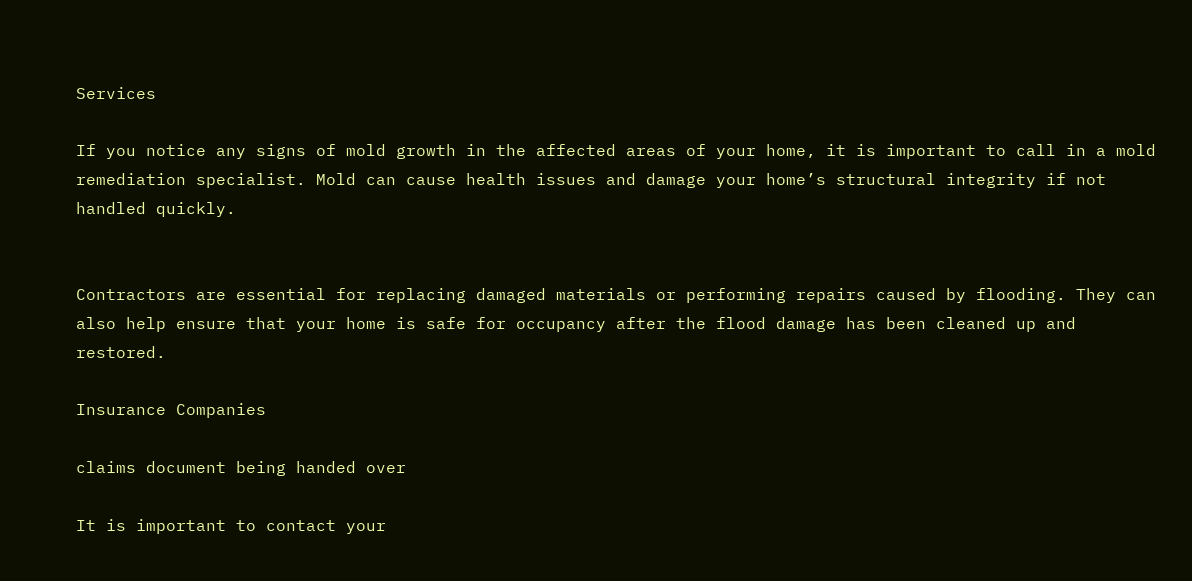Services

If you notice any signs of mold growth in the affected areas of your home, it is important to call in a mold remediation specialist. Mold can cause health issues and damage your home’s structural integrity if not handled quickly.


Contractors are essential for replacing damaged materials or performing repairs caused by flooding. They can also help ensure that your home is safe for occupancy after the flood damage has been cleaned up and restored.

Insurance Companies

claims document being handed over

It is important to contact your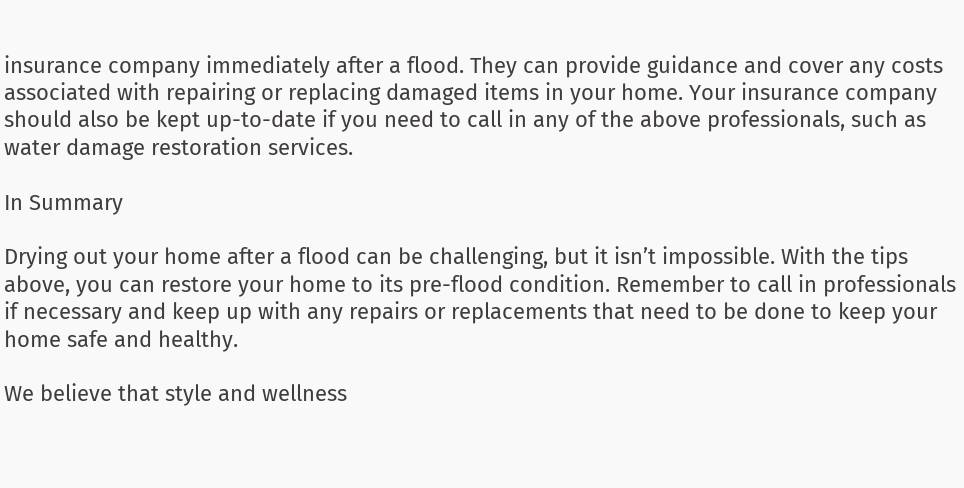insurance company immediately after a flood. They can provide guidance and cover any costs associated with repairing or replacing damaged items in your home. Your insurance company should also be kept up-to-date if you need to call in any of the above professionals, such as water damage restoration services.

In Summary

Drying out your home after a flood can be challenging, but it isn’t impossible. With the tips above, you can restore your home to its pre-flood condition. Remember to call in professionals if necessary and keep up with any repairs or replacements that need to be done to keep your home safe and healthy.

We believe that style and wellness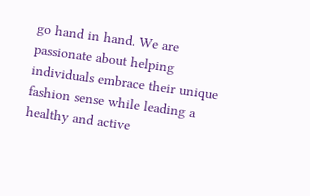go hand in hand. We are passionate about helping individuals embrace their unique fashion sense while leading a healthy and active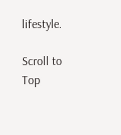lifestyle.

Scroll to Top